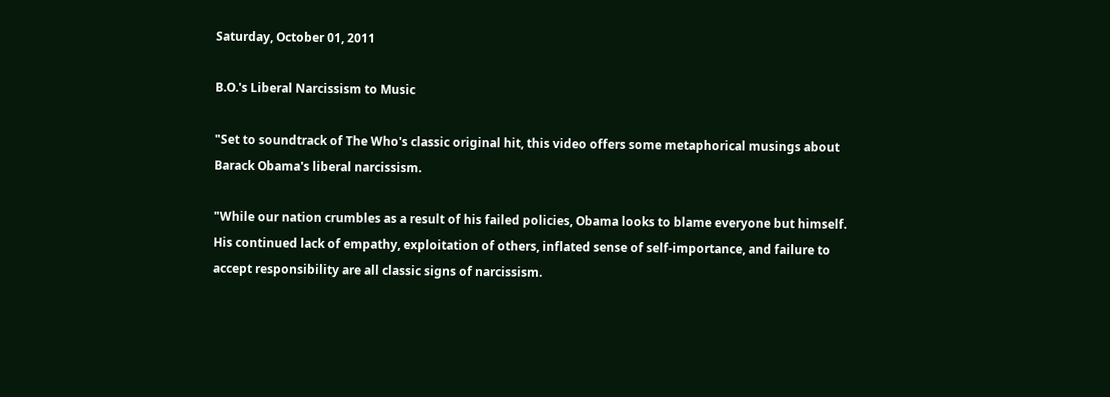Saturday, October 01, 2011

B.O.'s Liberal Narcissism to Music

"Set to soundtrack of The Who's classic original hit, this video offers some metaphorical musings about Barack Obama's liberal narcissism.

"While our nation crumbles as a result of his failed policies, Obama looks to blame everyone but himself. His continued lack of empathy, exploitation of others, inflated sense of self-importance, and failure to accept responsibility are all classic signs of narcissism.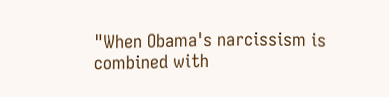"When Obama's narcissism is combined with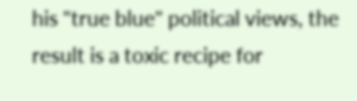his "true blue" political views, the result is a toxic recipe for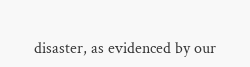disaster, as evidenced by our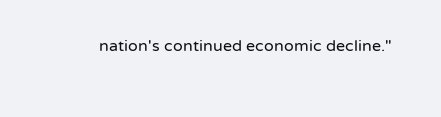nation's continued economic decline."